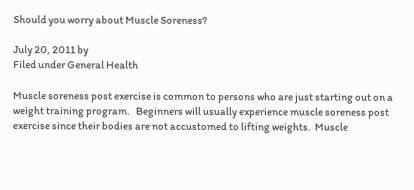Should you worry about Muscle Soreness?

July 20, 2011 by
Filed under General Health

Muscle soreness post exercise is common to persons who are just starting out on a weight training program.   Beginners will usually experience muscle soreness post exercise since their bodies are not accustomed to lifting weights.  Muscle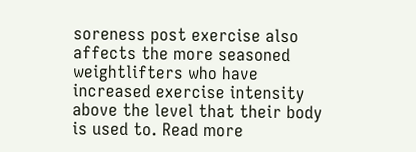soreness post exercise also affects the more seasoned weightlifters who have increased exercise intensity above the level that their body is used to. Read more